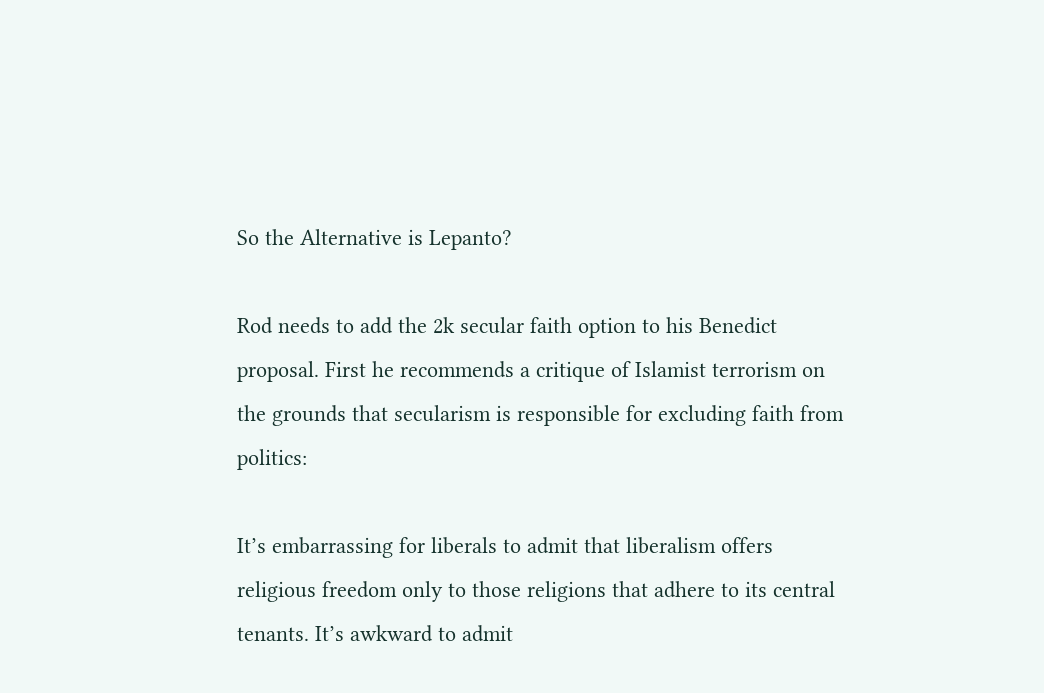So the Alternative is Lepanto?

Rod needs to add the 2k secular faith option to his Benedict proposal. First he recommends a critique of Islamist terrorism on the grounds that secularism is responsible for excluding faith from politics:

It’s embarrassing for liberals to admit that liberalism offers religious freedom only to those religions that adhere to its central tenants. It’s awkward to admit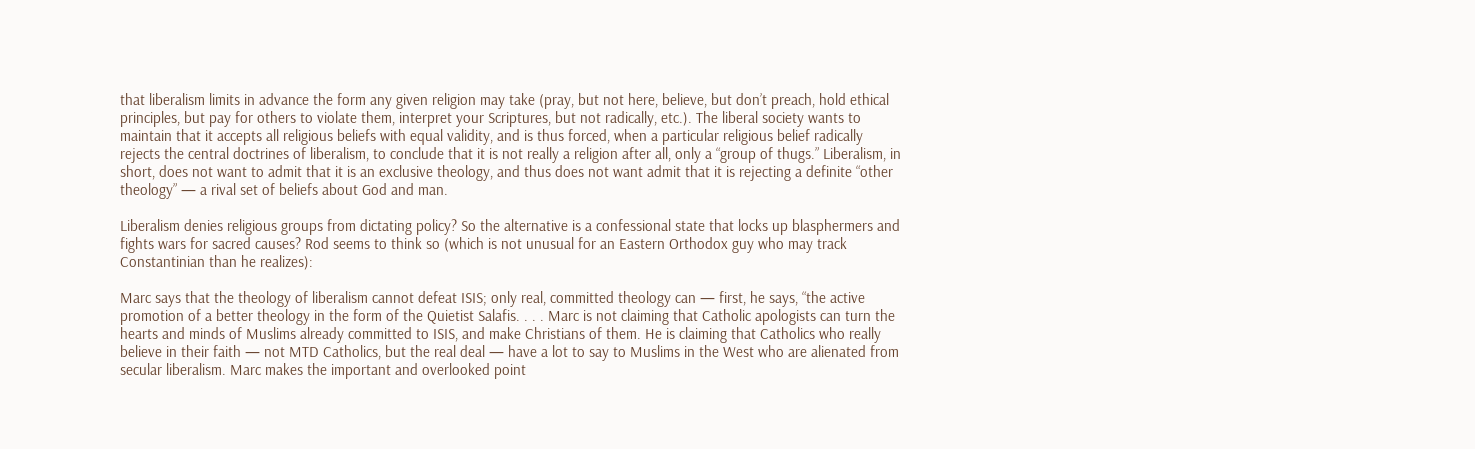that liberalism limits in advance the form any given religion may take (pray, but not here, believe, but don’t preach, hold ethical principles, but pay for others to violate them, interpret your Scriptures, but not radically, etc.). The liberal society wants to maintain that it accepts all religious beliefs with equal validity, and is thus forced, when a particular religious belief radically rejects the central doctrines of liberalism, to conclude that it is not really a religion after all, only a “group of thugs.” Liberalism, in short, does not want to admit that it is an exclusive theology, and thus does not want admit that it is rejecting a definite “other theology” — a rival set of beliefs about God and man.

Liberalism denies religious groups from dictating policy? So the alternative is a confessional state that locks up blasphermers and fights wars for sacred causes? Rod seems to think so (which is not unusual for an Eastern Orthodox guy who may track Constantinian than he realizes):

Marc says that the theology of liberalism cannot defeat ISIS; only real, committed theology can — first, he says, “the active promotion of a better theology in the form of the Quietist Salafis. . . . Marc is not claiming that Catholic apologists can turn the hearts and minds of Muslims already committed to ISIS, and make Christians of them. He is claiming that Catholics who really believe in their faith — not MTD Catholics, but the real deal — have a lot to say to Muslims in the West who are alienated from secular liberalism. Marc makes the important and overlooked point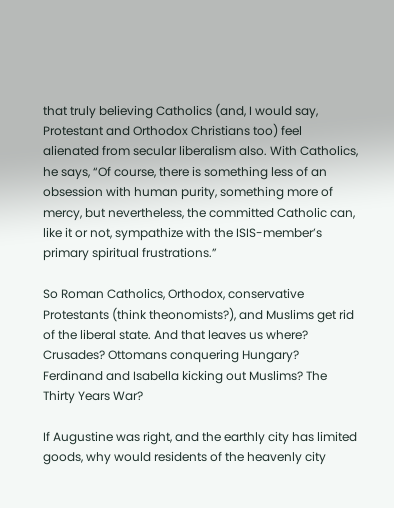that truly believing Catholics (and, I would say, Protestant and Orthodox Christians too) feel alienated from secular liberalism also. With Catholics, he says, “Of course, there is something less of an obsession with human purity, something more of mercy, but nevertheless, the committed Catholic can, like it or not, sympathize with the ISIS-member’s primary spiritual frustrations.”

So Roman Catholics, Orthodox, conservative Protestants (think theonomists?), and Muslims get rid of the liberal state. And that leaves us where? Crusades? Ottomans conquering Hungary? Ferdinand and Isabella kicking out Muslims? The Thirty Years War?

If Augustine was right, and the earthly city has limited goods, why would residents of the heavenly city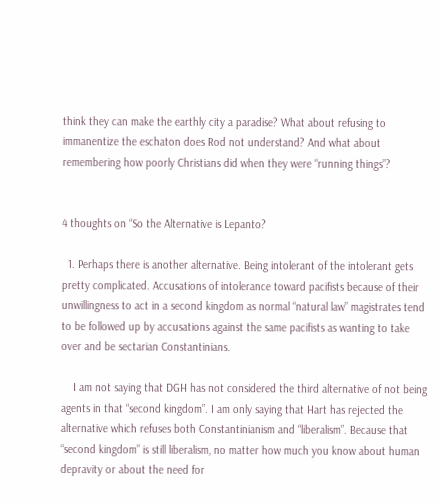think they can make the earthly city a paradise? What about refusing to immanentize the eschaton does Rod not understand? And what about remembering how poorly Christians did when they were “running things”?


4 thoughts on “So the Alternative is Lepanto?

  1. Perhaps there is another alternative. Being intolerant of the intolerant gets pretty complicated. Accusations of intolerance toward pacifists because of their unwillingness to act in a second kingdom as normal “natural law” magistrates tend to be followed up by accusations against the same pacifists as wanting to take over and be sectarian Constantinians.

    I am not saying that DGH has not considered the third alternative of not being agents in that “second kingdom”. I am only saying that Hart has rejected the alternative which refuses both Constantinianism and “liberalism”. Because that “second kingdom” is still liberalism, no matter how much you know about human depravity or about the need for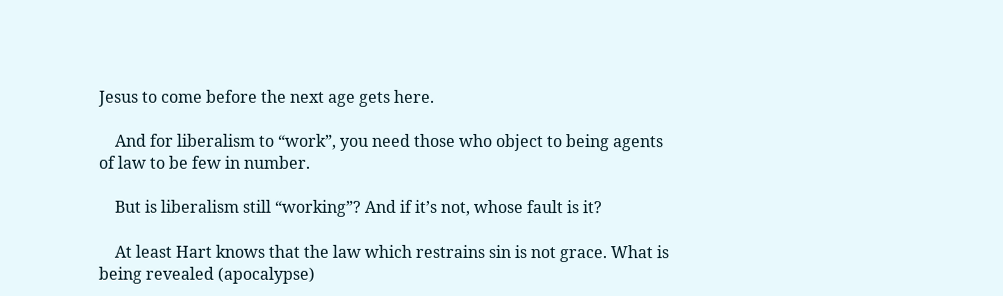Jesus to come before the next age gets here.

    And for liberalism to “work”, you need those who object to being agents of law to be few in number.

    But is liberalism still “working”? And if it’s not, whose fault is it?

    At least Hart knows that the law which restrains sin is not grace. What is being revealed (apocalypse)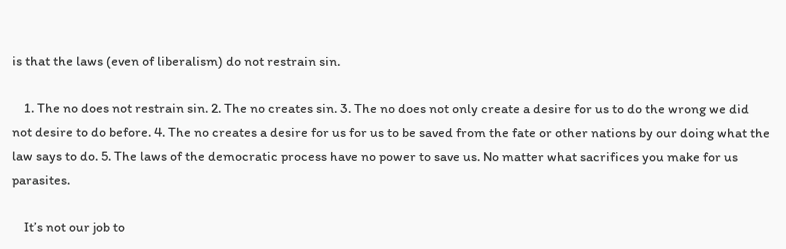is that the laws (even of liberalism) do not restrain sin.

    1. The no does not restrain sin. 2. The no creates sin. 3. The no does not only create a desire for us to do the wrong we did not desire to do before. 4. The no creates a desire for us for us to be saved from the fate or other nations by our doing what the law says to do. 5. The laws of the democratic process have no power to save us. No matter what sacrifices you make for us parasites.

    It’s not our job to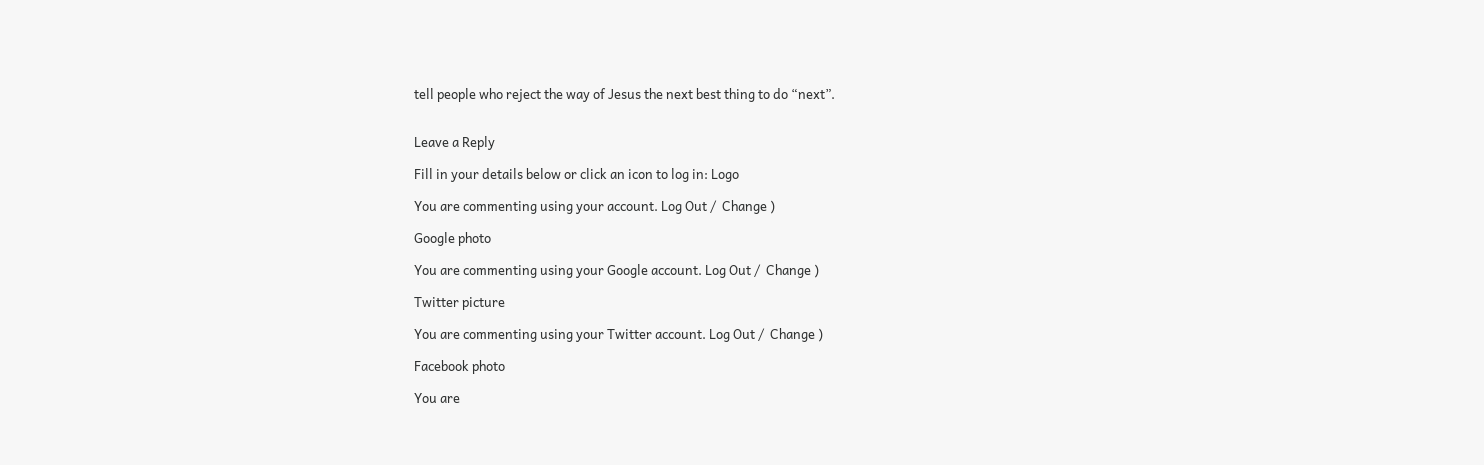tell people who reject the way of Jesus the next best thing to do “next”.


Leave a Reply

Fill in your details below or click an icon to log in: Logo

You are commenting using your account. Log Out /  Change )

Google photo

You are commenting using your Google account. Log Out /  Change )

Twitter picture

You are commenting using your Twitter account. Log Out /  Change )

Facebook photo

You are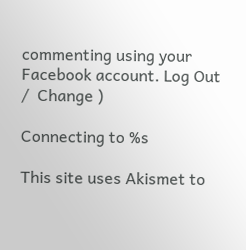commenting using your Facebook account. Log Out /  Change )

Connecting to %s

This site uses Akismet to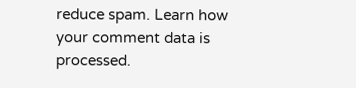reduce spam. Learn how your comment data is processed.